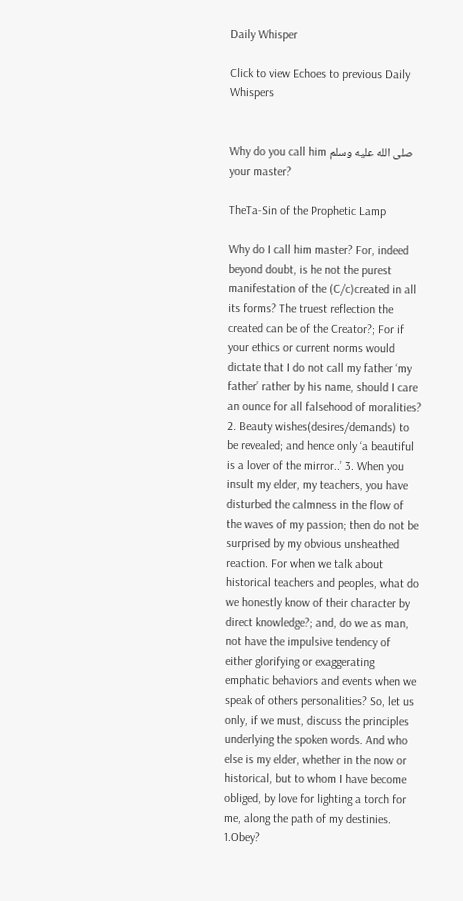Daily Whisper

Click to view Echoes to previous Daily Whispers


Why do you call him صلى الله عليه وسلم your master?

TheTa-Sin of the Prophetic Lamp

Why do I call him master? For, indeed beyond doubt, is he not the purest manifestation of the (C/c)created in all its forms? The truest reflection the created can be of the Creator?; For if your ethics or current norms would dictate that I do not call my father ‘my father’ rather by his name, should I care an ounce for all falsehood of moralities? 2. Beauty wishes(desires/demands) to be revealed; and hence only ‘a beautiful is a lover of the mirror..’ 3. When you insult my elder, my teachers, you have disturbed the calmness in the flow of the waves of my passion; then do not be surprised by my obvious unsheathed reaction. For when we talk about historical teachers and peoples, what do we honestly know of their character by direct knowledge?; and, do we as man, not have the impulsive tendency of either glorifying or exaggerating emphatic behaviors and events when we speak of others personalities? So, let us only, if we must, discuss the principles underlying the spoken words. And who else is my elder, whether in the now or historical, but to whom I have become obliged, by love for lighting a torch for me, along the path of my destinies. 1.Obey?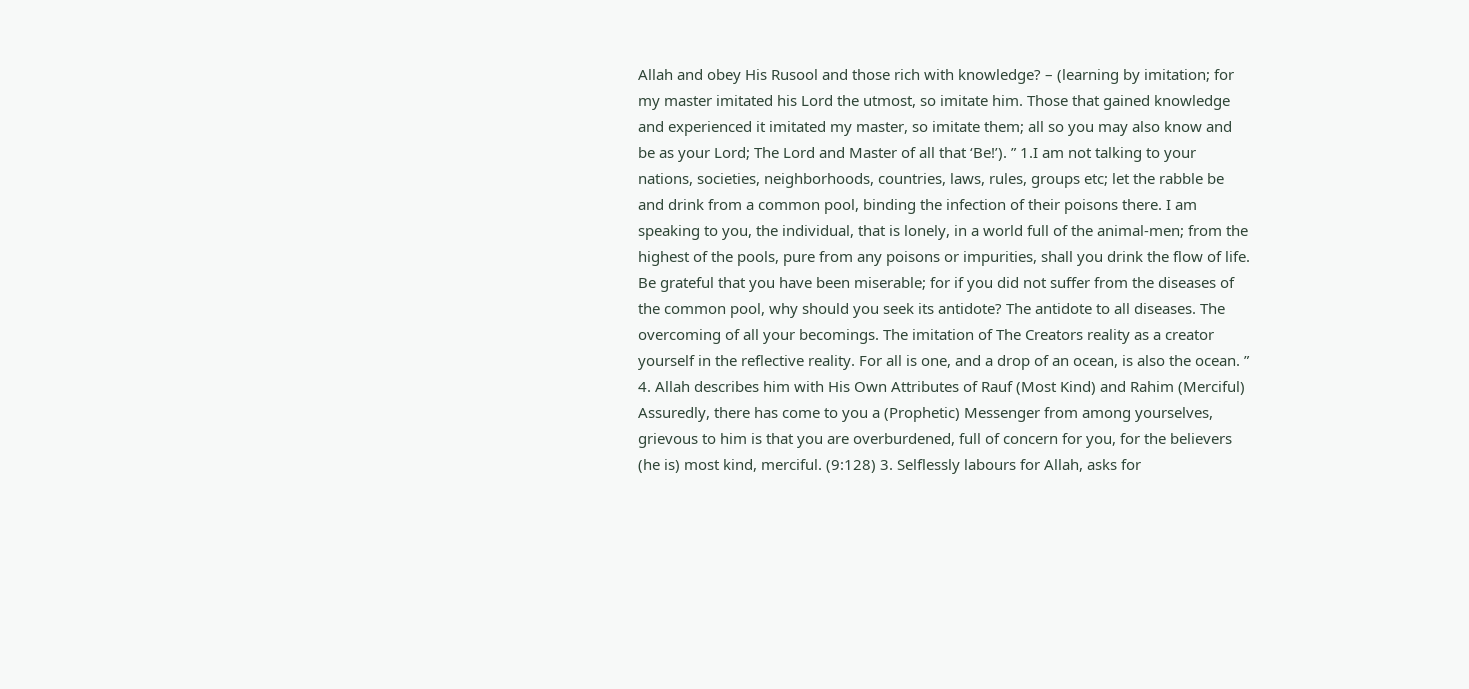Allah and obey His Rusool and those rich with knowledge? – (learning by imitation; for my master imitated his Lord the utmost, so imitate him. Those that gained knowledge and experienced it imitated my master, so imitate them; all so you may also know and be as your Lord; The Lord and Master of all that ‘Be!’). ” 1.I am not talking to your nations, societies, neighborhoods, countries, laws, rules, groups etc; let the rabble be and drink from a common pool, binding the infection of their poisons there. I am speaking to you, the individual, that is lonely, in a world full of the animal-men; from the highest of the pools, pure from any poisons or impurities, shall you drink the flow of life. Be grateful that you have been miserable; for if you did not suffer from the diseases of the common pool, why should you seek its antidote? The antidote to all diseases. The overcoming of all your becomings. The imitation of The Creators reality as a creator yourself in the reflective reality. For all is one, and a drop of an ocean, is also the ocean. ” 4. Allah describes him with His Own Attributes of Rauf (Most Kind) and Rahim (Merciful) Assuredly, there has come to you a (Prophetic) Messenger from among yourselves, grievous to him is that you are overburdened, full of concern for you, for the believers (he is) most kind, merciful. (9:128) 3. Selflessly labours for Allah, asks for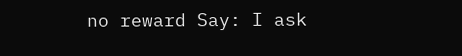no reward Say: I ask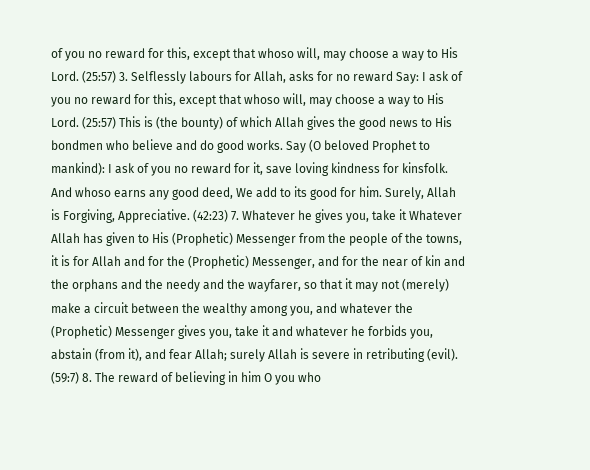of you no reward for this, except that whoso will, may choose a way to His Lord. (25:57) 3. Selflessly labours for Allah, asks for no reward Say: I ask of you no reward for this, except that whoso will, may choose a way to His Lord. (25:57) This is (the bounty) of which Allah gives the good news to His bondmen who believe and do good works. Say (O beloved Prophet to mankind): I ask of you no reward for it, save loving kindness for kinsfolk. And whoso earns any good deed, We add to its good for him. Surely, Allah is Forgiving, Appreciative. (42:23) 7. Whatever he gives you, take it Whatever Allah has given to His (Prophetic) Messenger from the people of the towns, it is for Allah and for the (Prophetic) Messenger, and for the near of kin and the orphans and the needy and the wayfarer, so that it may not (merely) make a circuit between the wealthy among you, and whatever the (Prophetic) Messenger gives you, take it and whatever he forbids you, abstain (from it), and fear Allah; surely Allah is severe in retributing (evil). (59:7) 8. The reward of believing in him O you who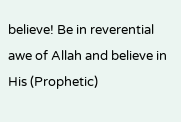believe! Be in reverential awe of Allah and believe in His (Prophetic)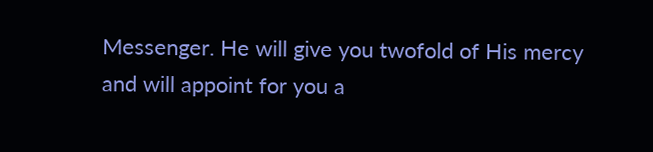Messenger. He will give you twofold of His mercy and will appoint for you a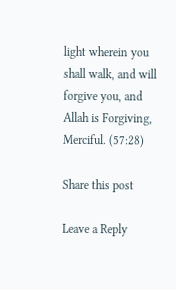light wherein you shall walk, and will forgive you, and Allah is Forgiving, Merciful. (57:28)

Share this post

Leave a Reply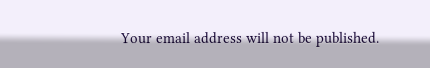Your email address will not be published.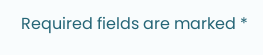Required fields are marked *